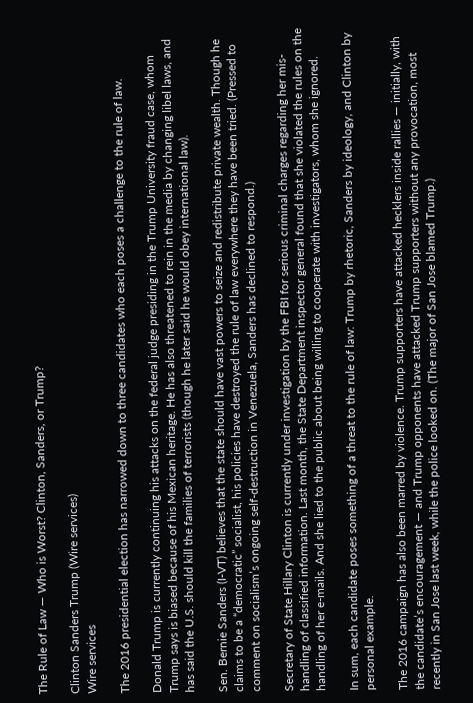The Rule of Law — Who is Worst? Clinton, Sanders, or Trump?

Clinton Sanders Trump (Wire services)
Wire services

The 2016 presidential election has narrowed down to three candidates who each poses a challenge to the rule of law.

Donald Trump is currently continuing his attacks on the federal judge presiding in the Trump University fraud case, whom Trump says is biased because of his Mexican heritage. He has also threatened to rein in the media by changing libel laws, and has said the U.S. should kill the families of terrorists (though he later said he would obey international law).

Sen. Bernie Sanders (I-VT) believes that the state should have vast powers to seize and redistribute private wealth. Though he claims to be a “democratic” socialist, his policies have destroyed the rule of law everywhere they have been tried. (Pressed to comment on socialism’s ongoing self-destruction in Venezuela, Sanders has declined to respond.)

Secretary of State Hillary Clinton is currently under investigation by the FBI for serious criminal charges regarding her mis-handling of classified information. Last month, the State Department inspector general found that she violated the rules on the handling of her e-mails. And she lied to the public about being willing to cooperate with investigators, whom she ignored.

In sum, each candidate poses something of a threat to the rule of law: Trump by rhetoric, Sanders by ideology, and Clinton by personal example.

The 2016 campaign has also been marred by violence. Trump supporters have attacked hecklers inside rallies — initially, with the candidate’s encouragement — and Trump opponents have attacked Trump supporters without any provocation, most recently in San Jose last week, while the police looked on. (The major of San Jose blamed Trump.)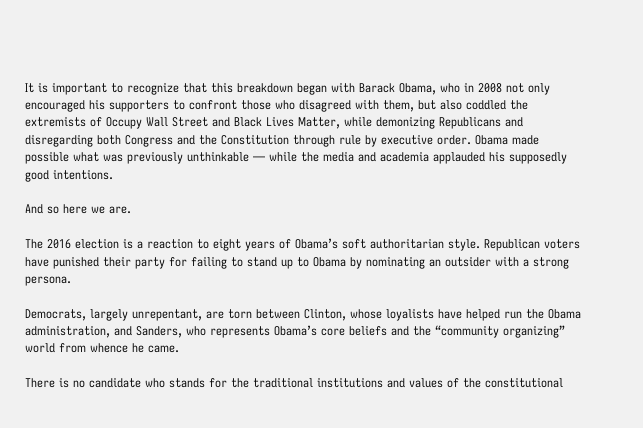It is important to recognize that this breakdown began with Barack Obama, who in 2008 not only encouraged his supporters to confront those who disagreed with them, but also coddled the extremists of Occupy Wall Street and Black Lives Matter, while demonizing Republicans and disregarding both Congress and the Constitution through rule by executive order. Obama made possible what was previously unthinkable — while the media and academia applauded his supposedly good intentions.

And so here we are.

The 2016 election is a reaction to eight years of Obama’s soft authoritarian style. Republican voters have punished their party for failing to stand up to Obama by nominating an outsider with a strong persona.

Democrats, largely unrepentant, are torn between Clinton, whose loyalists have helped run the Obama administration, and Sanders, who represents Obama’s core beliefs and the “community organizing” world from whence he came.

There is no candidate who stands for the traditional institutions and values of the constitutional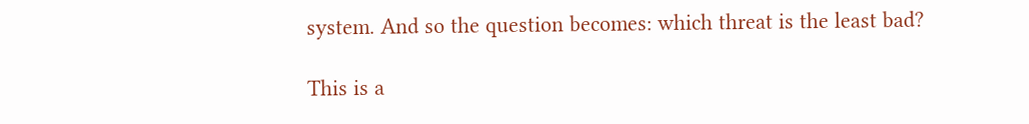system. And so the question becomes: which threat is the least bad?

This is a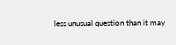less unusual question than it may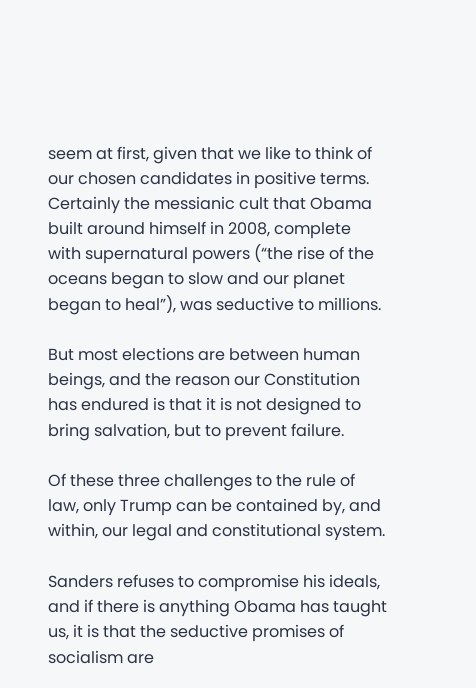seem at first, given that we like to think of our chosen candidates in positive terms. Certainly the messianic cult that Obama built around himself in 2008, complete with supernatural powers (“the rise of the oceans began to slow and our planet began to heal”), was seductive to millions.

But most elections are between human beings, and the reason our Constitution has endured is that it is not designed to bring salvation, but to prevent failure.

Of these three challenges to the rule of law, only Trump can be contained by, and within, our legal and constitutional system.

Sanders refuses to compromise his ideals, and if there is anything Obama has taught us, it is that the seductive promises of socialism are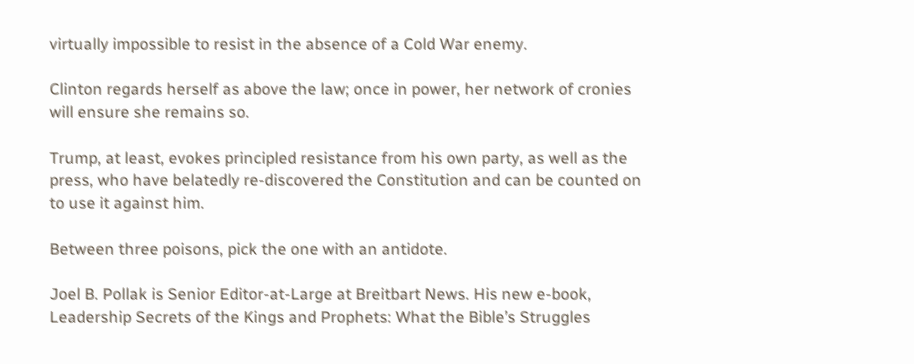virtually impossible to resist in the absence of a Cold War enemy.

Clinton regards herself as above the law; once in power, her network of cronies will ensure she remains so.

Trump, at least, evokes principled resistance from his own party, as well as the press, who have belatedly re-discovered the Constitution and can be counted on to use it against him.

Between three poisons, pick the one with an antidote.

Joel B. Pollak is Senior Editor-at-Large at Breitbart News. His new e-book, Leadership Secrets of the Kings and Prophets: What the Bible’s Struggles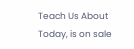Teach Us About Today, is on sale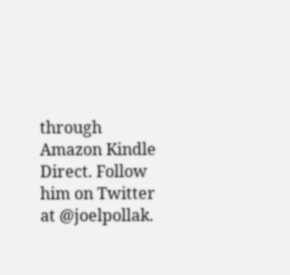through Amazon Kindle Direct. Follow him on Twitter at @joelpollak.